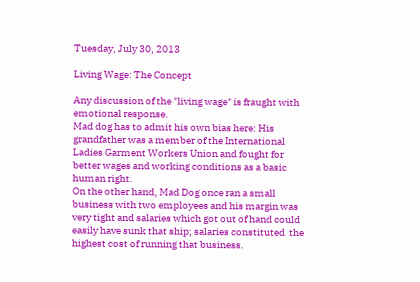Tuesday, July 30, 2013

Living Wage: The Concept

Any discussion of the "living wage" is fraught with emotional response.
Mad dog has to admit his own bias here: His grandfather was a member of the International Ladies Garment Workers Union and fought for better wages and working conditions as a basic human right.
On the other hand, Mad Dog once ran a small business with two employees and his margin was very tight and salaries which got out of hand could easily have sunk that ship; salaries constituted  the highest cost of running that business.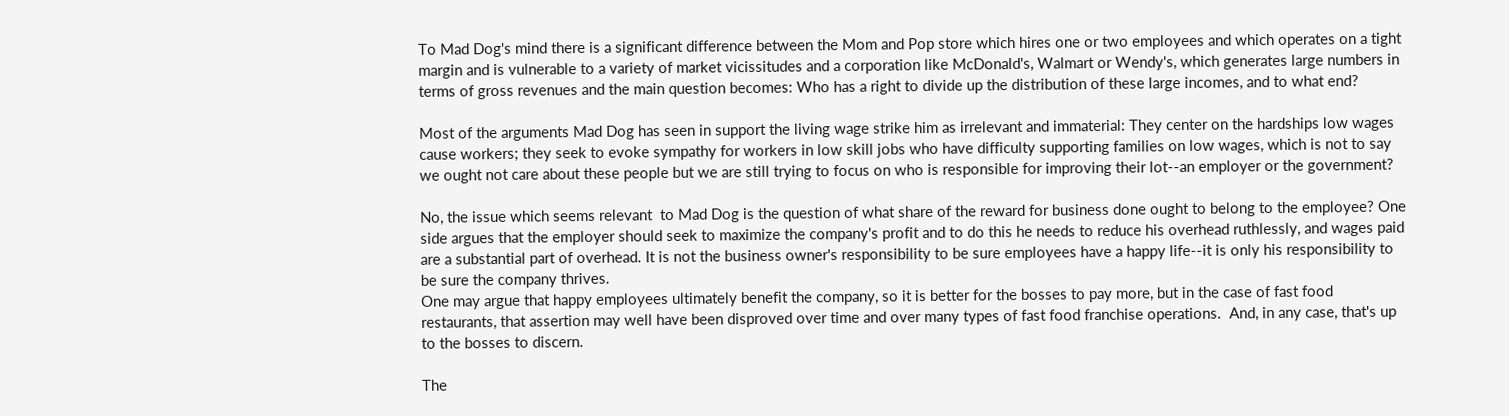To Mad Dog's mind there is a significant difference between the Mom and Pop store which hires one or two employees and which operates on a tight margin and is vulnerable to a variety of market vicissitudes and a corporation like McDonald's, Walmart or Wendy's, which generates large numbers in terms of gross revenues and the main question becomes: Who has a right to divide up the distribution of these large incomes, and to what end?

Most of the arguments Mad Dog has seen in support the living wage strike him as irrelevant and immaterial: They center on the hardships low wages cause workers; they seek to evoke sympathy for workers in low skill jobs who have difficulty supporting families on low wages, which is not to say we ought not care about these people but we are still trying to focus on who is responsible for improving their lot--an employer or the government?

No, the issue which seems relevant  to Mad Dog is the question of what share of the reward for business done ought to belong to the employee? One side argues that the employer should seek to maximize the company's profit and to do this he needs to reduce his overhead ruthlessly, and wages paid are a substantial part of overhead. It is not the business owner's responsibility to be sure employees have a happy life--it is only his responsibility to be sure the company thrives.
One may argue that happy employees ultimately benefit the company, so it is better for the bosses to pay more, but in the case of fast food restaurants, that assertion may well have been disproved over time and over many types of fast food franchise operations.  And, in any case, that's up to the bosses to discern.

The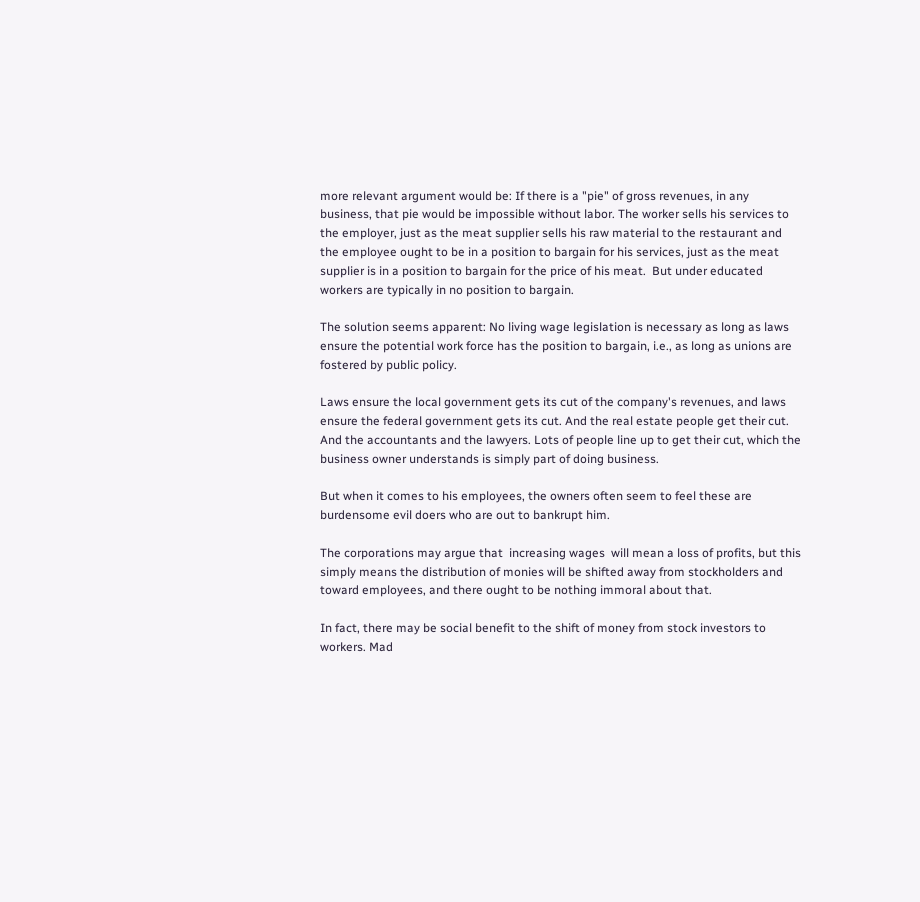more relevant argument would be: If there is a "pie" of gross revenues, in any business, that pie would be impossible without labor. The worker sells his services to the employer, just as the meat supplier sells his raw material to the restaurant and the employee ought to be in a position to bargain for his services, just as the meat supplier is in a position to bargain for the price of his meat.  But under educated workers are typically in no position to bargain.

The solution seems apparent: No living wage legislation is necessary as long as laws ensure the potential work force has the position to bargain, i.e., as long as unions are fostered by public policy.

Laws ensure the local government gets its cut of the company's revenues, and laws ensure the federal government gets its cut. And the real estate people get their cut. And the accountants and the lawyers. Lots of people line up to get their cut, which the business owner understands is simply part of doing business.

But when it comes to his employees, the owners often seem to feel these are burdensome evil doers who are out to bankrupt him.

The corporations may argue that  increasing wages  will mean a loss of profits, but this simply means the distribution of monies will be shifted away from stockholders and toward employees, and there ought to be nothing immoral about that.

In fact, there may be social benefit to the shift of money from stock investors to workers. Mad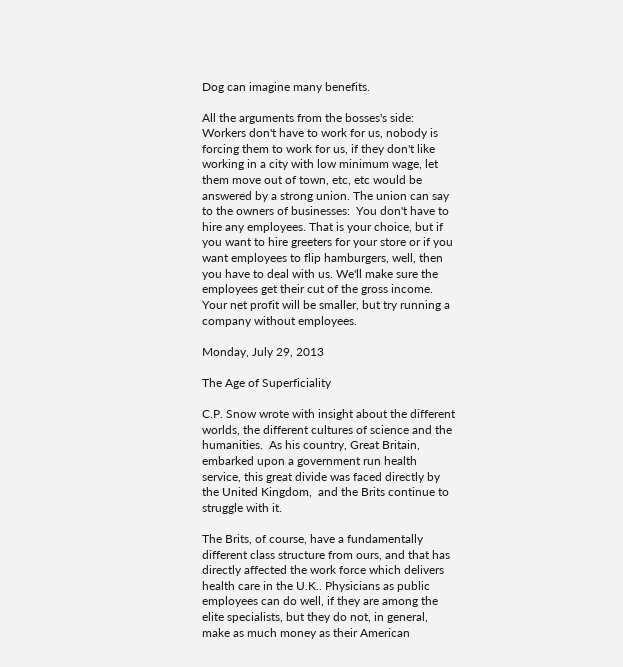Dog can imagine many benefits.

All the arguments from the bosses's side: Workers don't have to work for us, nobody is forcing them to work for us, if they don't like working in a city with low minimum wage, let them move out of town, etc, etc would be answered by a strong union. The union can say to the owners of businesses:  You don't have to hire any employees. That is your choice, but if you want to hire greeters for your store or if you want employees to flip hamburgers, well, then you have to deal with us. We'll make sure the employees get their cut of the gross income. Your net profit will be smaller, but try running a company without employees.

Monday, July 29, 2013

The Age of Superficiality

C.P. Snow wrote with insight about the different worlds, the different cultures of science and the humanities.  As his country, Great Britain, embarked upon a government run health service, this great divide was faced directly by the United Kingdom,  and the Brits continue to struggle with it.

The Brits, of course, have a fundamentally different class structure from ours, and that has directly affected the work force which delivers health care in the U.K.. Physicians as public employees can do well, if they are among the elite specialists, but they do not, in general, make as much money as their American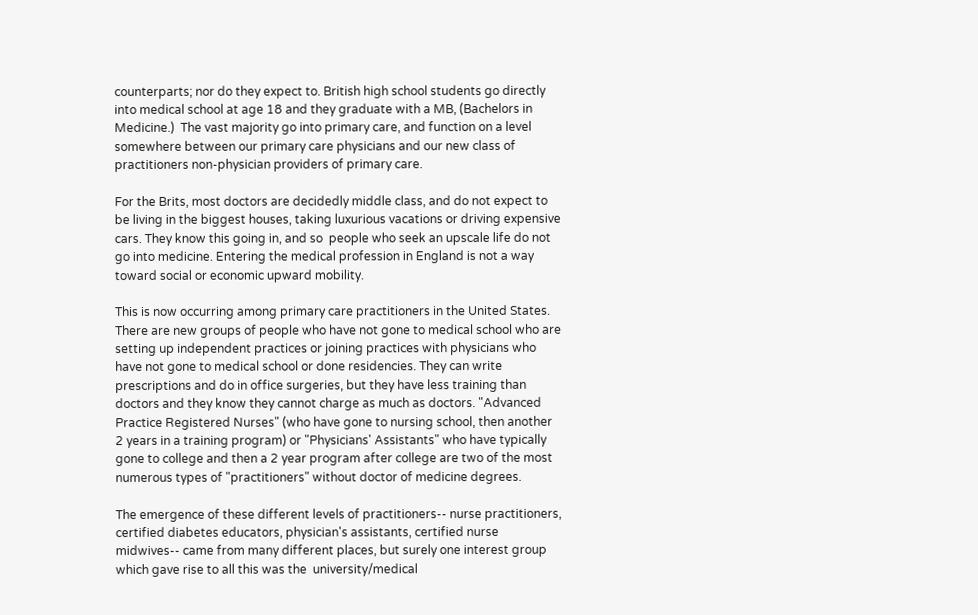counterparts; nor do they expect to. British high school students go directly into medical school at age 18 and they graduate with a MB, (Bachelors in Medicine.)  The vast majority go into primary care, and function on a level somewhere between our primary care physicians and our new class of practitioners non-physician providers of primary care.

For the Brits, most doctors are decidedly middle class, and do not expect to be living in the biggest houses, taking luxurious vacations or driving expensive cars. They know this going in, and so  people who seek an upscale life do not go into medicine. Entering the medical profession in England is not a way toward social or economic upward mobility.

This is now occurring among primary care practitioners in the United States. There are new groups of people who have not gone to medical school who are setting up independent practices or joining practices with physicians who have not gone to medical school or done residencies. They can write prescriptions and do in office surgeries, but they have less training than doctors and they know they cannot charge as much as doctors. "Advanced Practice Registered Nurses" (who have gone to nursing school, then another 2 years in a training program) or "Physicians' Assistants" who have typically gone to college and then a 2 year program after college are two of the most numerous types of "practitioners" without doctor of medicine degrees.

The emergence of these different levels of practitioners-- nurse practitioners, certified diabetes educators, physician's assistants, certified nurse midwives-- came from many different places, but surely one interest group which gave rise to all this was the  university/medical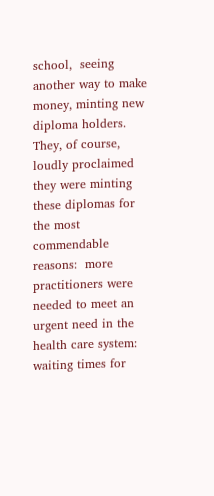school,  seeing another way to make money, minting new diploma holders.  They, of course, loudly proclaimed they were minting these diplomas for the most commendable reasons:  more practitioners were needed to meet an urgent need in the health care system: waiting times for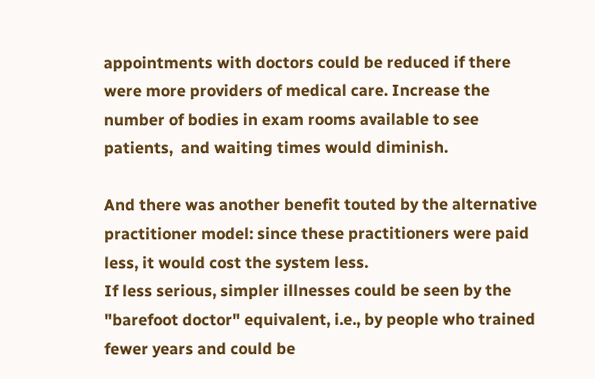appointments with doctors could be reduced if there were more providers of medical care. Increase the number of bodies in exam rooms available to see patients,  and waiting times would diminish.

And there was another benefit touted by the alternative practitioner model: since these practitioners were paid less, it would cost the system less.
If less serious, simpler illnesses could be seen by the "barefoot doctor" equivalent, i.e., by people who trained fewer years and could be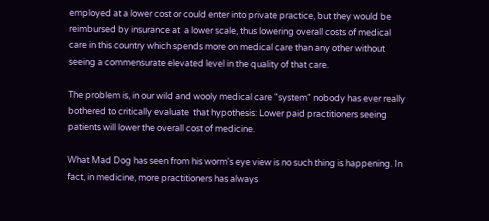employed at a lower cost or could enter into private practice, but they would be reimbursed by insurance at  a lower scale, thus lowering overall costs of medical care in this country which spends more on medical care than any other without seeing a commensurate elevated level in the quality of that care.

The problem is, in our wild and wooly medical care "system" nobody has ever really bothered to critically evaluate  that hypothesis: Lower paid practitioners seeing patients will lower the overall cost of medicine.

What Mad Dog has seen from his worm's eye view is no such thing is happening. In fact, in medicine, more practitioners has always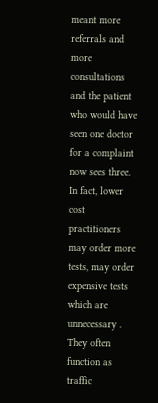meant more referrals and more consultations and the patient who would have seen one doctor for a complaint now sees three.  In fact, lower cost practitioners may order more tests, may order expensive tests which are unnecessary . They often function as traffic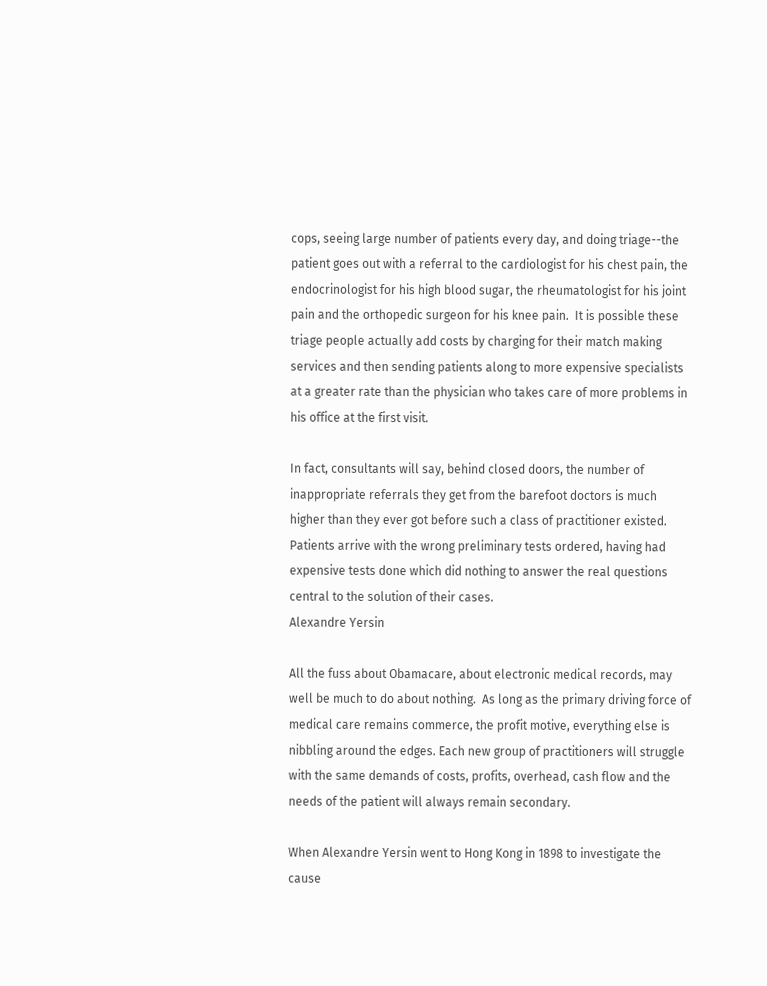cops, seeing large number of patients every day, and doing triage--the patient goes out with a referral to the cardiologist for his chest pain, the endocrinologist for his high blood sugar, the rheumatologist for his joint pain and the orthopedic surgeon for his knee pain.  It is possible these triage people actually add costs by charging for their match making services and then sending patients along to more expensive specialists at a greater rate than the physician who takes care of more problems in his office at the first visit.

In fact, consultants will say, behind closed doors, the number of inappropriate referrals they get from the barefoot doctors is much higher than they ever got before such a class of practitioner existed. Patients arrive with the wrong preliminary tests ordered, having had expensive tests done which did nothing to answer the real questions central to the solution of their cases.
Alexandre Yersin

All the fuss about Obamacare, about electronic medical records, may well be much to do about nothing.  As long as the primary driving force of medical care remains commerce, the profit motive, everything else is nibbling around the edges. Each new group of practitioners will struggle with the same demands of costs, profits, overhead, cash flow and the needs of the patient will always remain secondary.

When Alexandre Yersin went to Hong Kong in 1898 to investigate the cause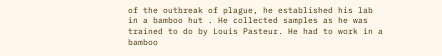of the outbreak of plague, he established his lab in a bamboo hut . He collected samples as he was trained to do by Louis Pasteur. He had to work in a bamboo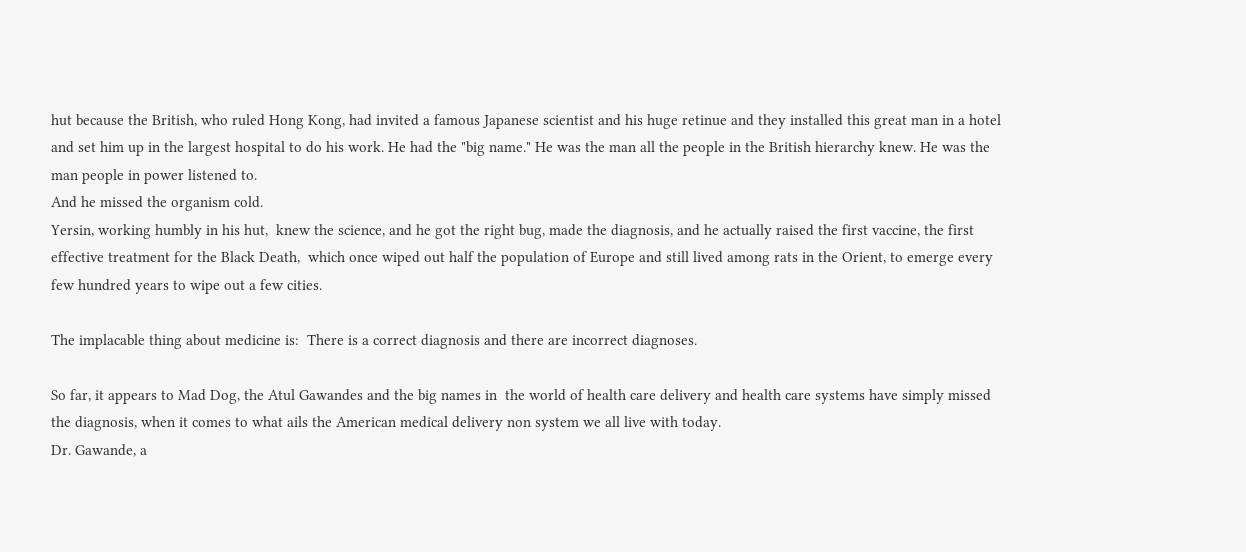hut because the British, who ruled Hong Kong, had invited a famous Japanese scientist and his huge retinue and they installed this great man in a hotel and set him up in the largest hospital to do his work. He had the "big name." He was the man all the people in the British hierarchy knew. He was the man people in power listened to.
And he missed the organism cold.
Yersin, working humbly in his hut,  knew the science, and he got the right bug, made the diagnosis, and he actually raised the first vaccine, the first effective treatment for the Black Death,  which once wiped out half the population of Europe and still lived among rats in the Orient, to emerge every few hundred years to wipe out a few cities.

The implacable thing about medicine is:  There is a correct diagnosis and there are incorrect diagnoses.

So far, it appears to Mad Dog, the Atul Gawandes and the big names in  the world of health care delivery and health care systems have simply missed the diagnosis, when it comes to what ails the American medical delivery non system we all live with today.
Dr. Gawande, a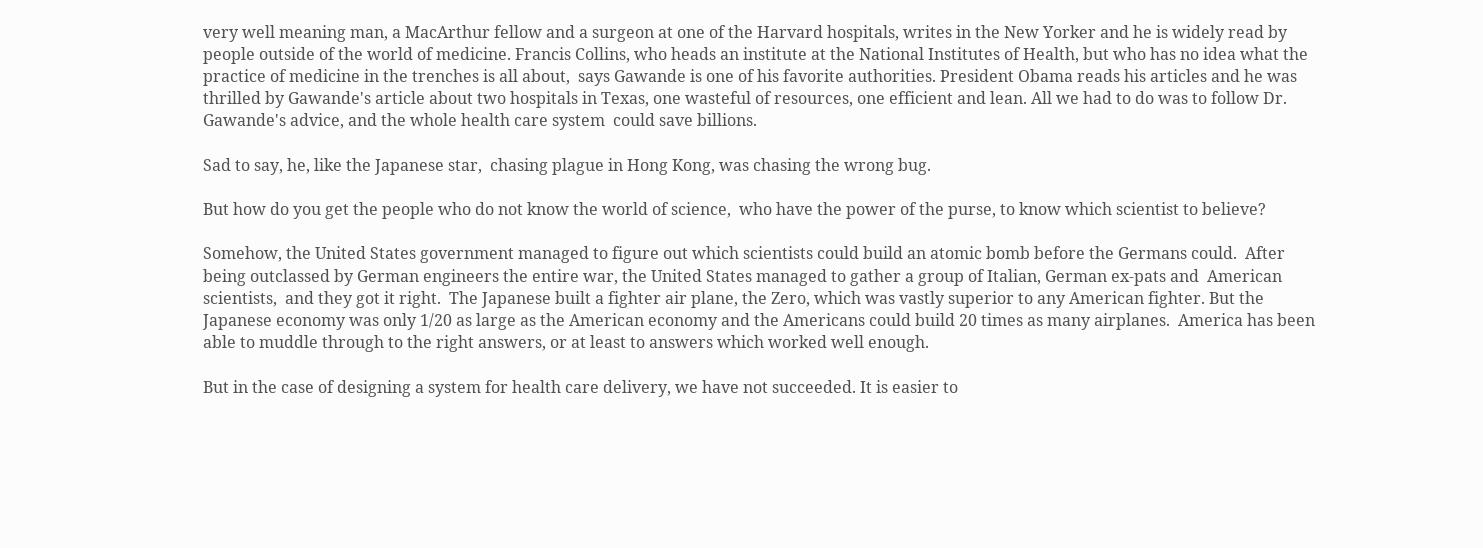very well meaning man, a MacArthur fellow and a surgeon at one of the Harvard hospitals, writes in the New Yorker and he is widely read by people outside of the world of medicine. Francis Collins, who heads an institute at the National Institutes of Health, but who has no idea what the practice of medicine in the trenches is all about,  says Gawande is one of his favorite authorities. President Obama reads his articles and he was thrilled by Gawande's article about two hospitals in Texas, one wasteful of resources, one efficient and lean. All we had to do was to follow Dr. Gawande's advice, and the whole health care system  could save billions.

Sad to say, he, like the Japanese star,  chasing plague in Hong Kong, was chasing the wrong bug.

But how do you get the people who do not know the world of science,  who have the power of the purse, to know which scientist to believe?

Somehow, the United States government managed to figure out which scientists could build an atomic bomb before the Germans could.  After being outclassed by German engineers the entire war, the United States managed to gather a group of Italian, German ex-pats and  American scientists,  and they got it right.  The Japanese built a fighter air plane, the Zero, which was vastly superior to any American fighter. But the Japanese economy was only 1/20 as large as the American economy and the Americans could build 20 times as many airplanes.  America has been able to muddle through to the right answers, or at least to answers which worked well enough.

But in the case of designing a system for health care delivery, we have not succeeded. It is easier to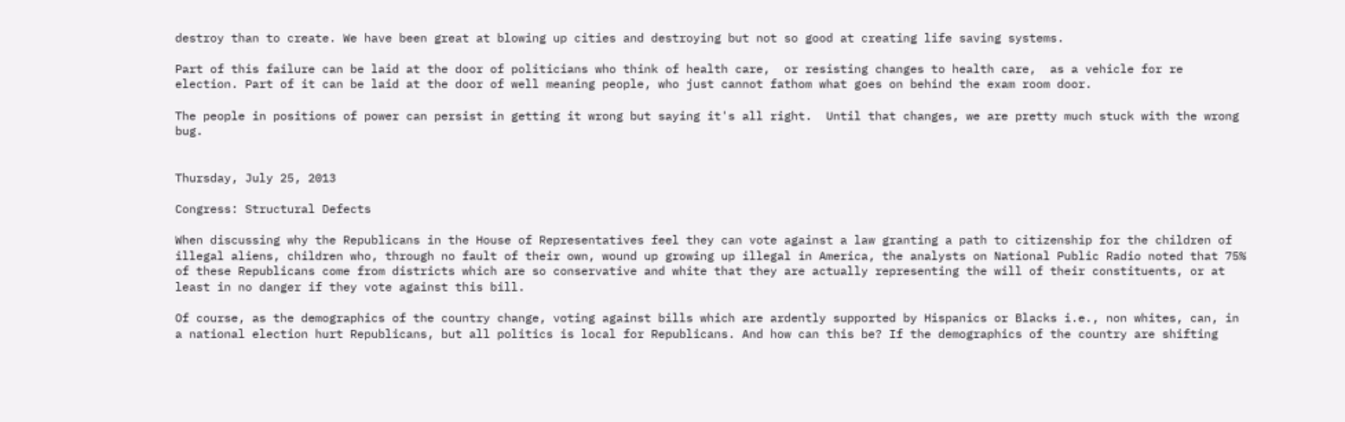destroy than to create. We have been great at blowing up cities and destroying but not so good at creating life saving systems.

Part of this failure can be laid at the door of politicians who think of health care,  or resisting changes to health care,  as a vehicle for re election. Part of it can be laid at the door of well meaning people, who just cannot fathom what goes on behind the exam room door.

The people in positions of power can persist in getting it wrong but saying it's all right.  Until that changes, we are pretty much stuck with the wrong bug.


Thursday, July 25, 2013

Congress: Structural Defects

When discussing why the Republicans in the House of Representatives feel they can vote against a law granting a path to citizenship for the children of illegal aliens, children who, through no fault of their own, wound up growing up illegal in America, the analysts on National Public Radio noted that 75% of these Republicans come from districts which are so conservative and white that they are actually representing the will of their constituents, or at least in no danger if they vote against this bill.

Of course, as the demographics of the country change, voting against bills which are ardently supported by Hispanics or Blacks i.e., non whites, can, in a national election hurt Republicans, but all politics is local for Republicans. And how can this be? If the demographics of the country are shifting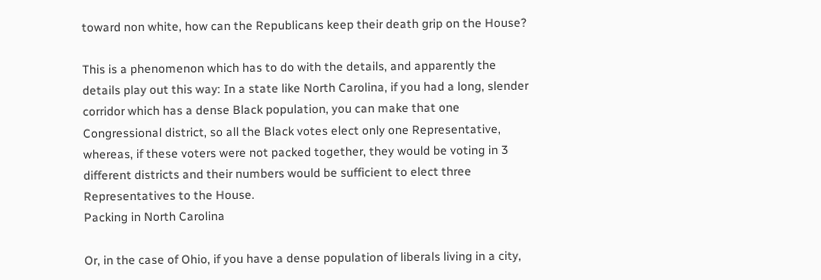toward non white, how can the Republicans keep their death grip on the House?

This is a phenomenon which has to do with the details, and apparently the details play out this way: In a state like North Carolina, if you had a long, slender corridor which has a dense Black population, you can make that one Congressional district, so all the Black votes elect only one Representative, whereas, if these voters were not packed together, they would be voting in 3 different districts and their numbers would be sufficient to elect three Representatives to the House.
Packing in North Carolina

Or, in the case of Ohio, if you have a dense population of liberals living in a city,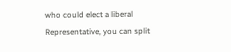who could elect a liberal Representative, you can split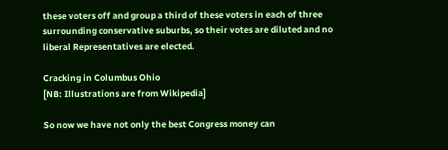these voters off and group a third of these voters in each of three surrounding conservative suburbs, so their votes are diluted and no liberal Representatives are elected.

Cracking in Columbus Ohio
[NB: Illustrations are from Wikipedia]

So now we have not only the best Congress money can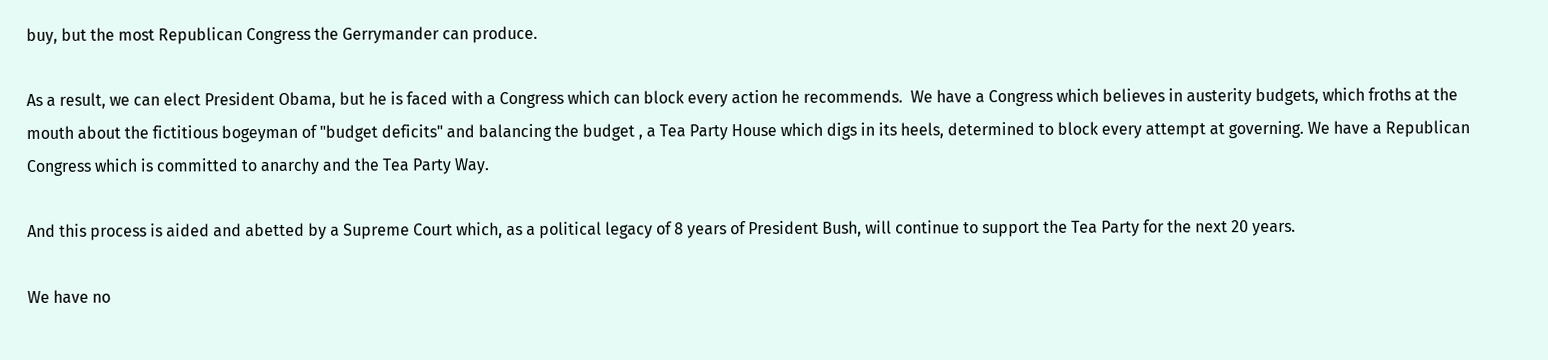buy, but the most Republican Congress the Gerrymander can produce.

As a result, we can elect President Obama, but he is faced with a Congress which can block every action he recommends.  We have a Congress which believes in austerity budgets, which froths at the mouth about the fictitious bogeyman of "budget deficits" and balancing the budget , a Tea Party House which digs in its heels, determined to block every attempt at governing. We have a Republican Congress which is committed to anarchy and the Tea Party Way.

And this process is aided and abetted by a Supreme Court which, as a political legacy of 8 years of President Bush, will continue to support the Tea Party for the next 20 years.

We have no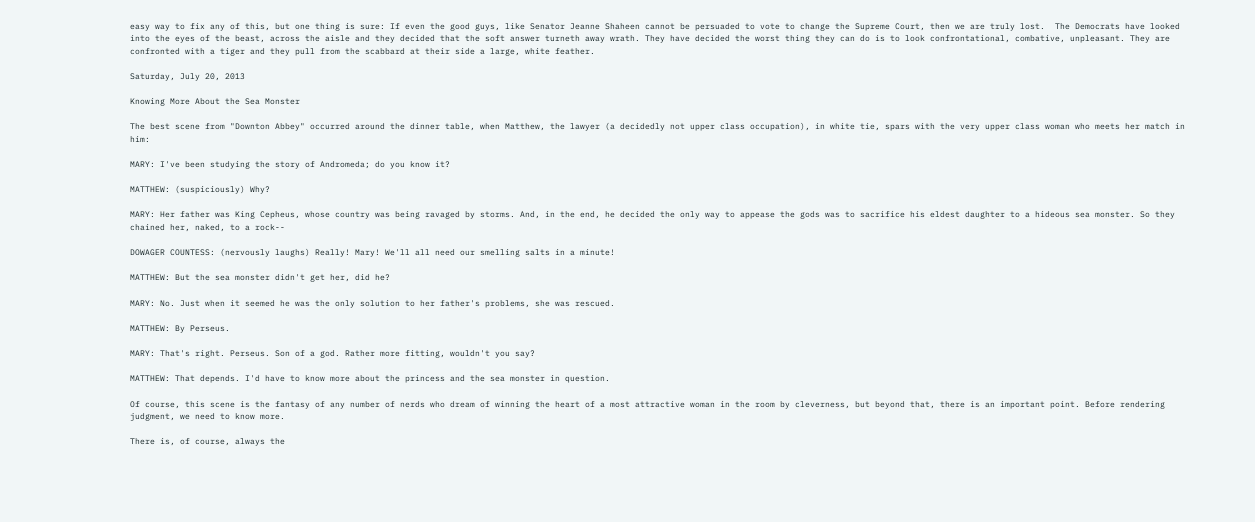easy way to fix any of this, but one thing is sure: If even the good guys, like Senator Jeanne Shaheen cannot be persuaded to vote to change the Supreme Court, then we are truly lost.  The Democrats have looked into the eyes of the beast, across the aisle and they decided that the soft answer turneth away wrath. They have decided the worst thing they can do is to look confrontational, combative, unpleasant. They are confronted with a tiger and they pull from the scabbard at their side a large, white feather.

Saturday, July 20, 2013

Knowing More About the Sea Monster

The best scene from "Downton Abbey" occurred around the dinner table, when Matthew, the lawyer (a decidedly not upper class occupation), in white tie, spars with the very upper class woman who meets her match in him:

MARY: I've been studying the story of Andromeda; do you know it?

MATTHEW: (suspiciously) Why?

MARY: Her father was King Cepheus, whose country was being ravaged by storms. And, in the end, he decided the only way to appease the gods was to sacrifice his eldest daughter to a hideous sea monster. So they chained her, naked, to a rock--

DOWAGER COUNTESS: (nervously laughs) Really! Mary! We'll all need our smelling salts in a minute!

MATTHEW: But the sea monster didn't get her, did he?

MARY: No. Just when it seemed he was the only solution to her father's problems, she was rescued.

MATTHEW: By Perseus.

MARY: That's right. Perseus. Son of a god. Rather more fitting, wouldn't you say?

MATTHEW: That depends. I'd have to know more about the princess and the sea monster in question.

Of course, this scene is the fantasy of any number of nerds who dream of winning the heart of a most attractive woman in the room by cleverness, but beyond that, there is an important point. Before rendering judgment, we need to know more.

There is, of course, always the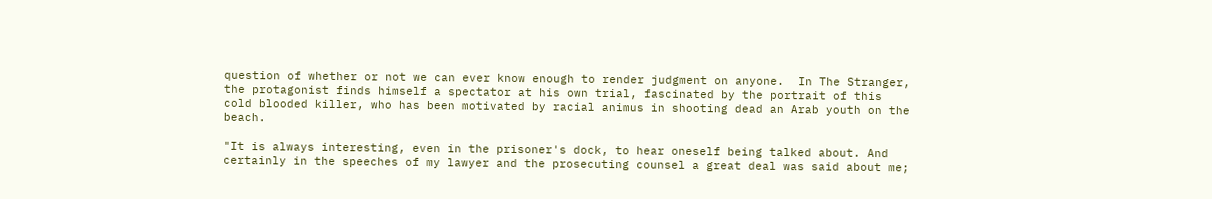question of whether or not we can ever know enough to render judgment on anyone.  In The Stranger, the protagonist finds himself a spectator at his own trial, fascinated by the portrait of this cold blooded killer, who has been motivated by racial animus in shooting dead an Arab youth on the beach.

"It is always interesting, even in the prisoner's dock, to hear oneself being talked about. And certainly in the speeches of my lawyer and the prosecuting counsel a great deal was said about me;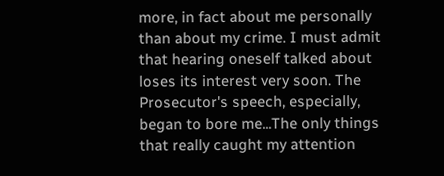more, in fact about me personally than about my crime. I must admit that hearing oneself talked about loses its interest very soon. The Prosecutor's speech, especially, began to bore me...The only things that really caught my attention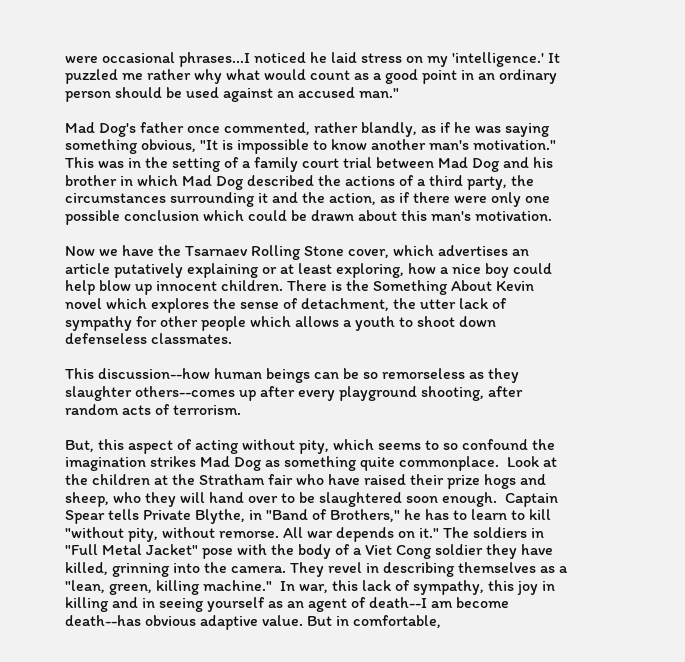were occasional phrases...I noticed he laid stress on my 'intelligence.' It puzzled me rather why what would count as a good point in an ordinary person should be used against an accused man."

Mad Dog's father once commented, rather blandly, as if he was saying something obvious, "It is impossible to know another man's motivation." This was in the setting of a family court trial between Mad Dog and his brother in which Mad Dog described the actions of a third party, the circumstances surrounding it and the action, as if there were only one possible conclusion which could be drawn about this man's motivation.

Now we have the Tsarnaev Rolling Stone cover, which advertises an article putatively explaining or at least exploring, how a nice boy could help blow up innocent children. There is the Something About Kevin novel which explores the sense of detachment, the utter lack of sympathy for other people which allows a youth to shoot down defenseless classmates.

This discussion--how human beings can be so remorseless as they slaughter others--comes up after every playground shooting, after random acts of terrorism.

But, this aspect of acting without pity, which seems to so confound the imagination strikes Mad Dog as something quite commonplace.  Look at the children at the Stratham fair who have raised their prize hogs and sheep, who they will hand over to be slaughtered soon enough.  Captain Spear tells Private Blythe, in "Band of Brothers," he has to learn to kill "without pity, without remorse. All war depends on it." The soldiers in "Full Metal Jacket" pose with the body of a Viet Cong soldier they have killed, grinning into the camera. They revel in describing themselves as a "lean, green, killing machine."  In war, this lack of sympathy, this joy in killing and in seeing yourself as an agent of death--I am become death--has obvious adaptive value. But in comfortable,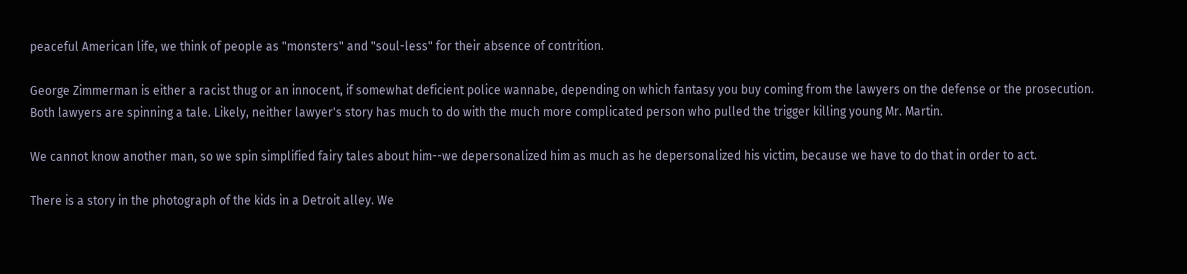peaceful American life, we think of people as "monsters" and "soul-less" for their absence of contrition.

George Zimmerman is either a racist thug or an innocent, if somewhat deficient police wannabe, depending on which fantasy you buy coming from the lawyers on the defense or the prosecution. Both lawyers are spinning a tale. Likely, neither lawyer's story has much to do with the much more complicated person who pulled the trigger killing young Mr. Martin.

We cannot know another man, so we spin simplified fairy tales about him--we depersonalized him as much as he depersonalized his victim, because we have to do that in order to act.

There is a story in the photograph of the kids in a Detroit alley. We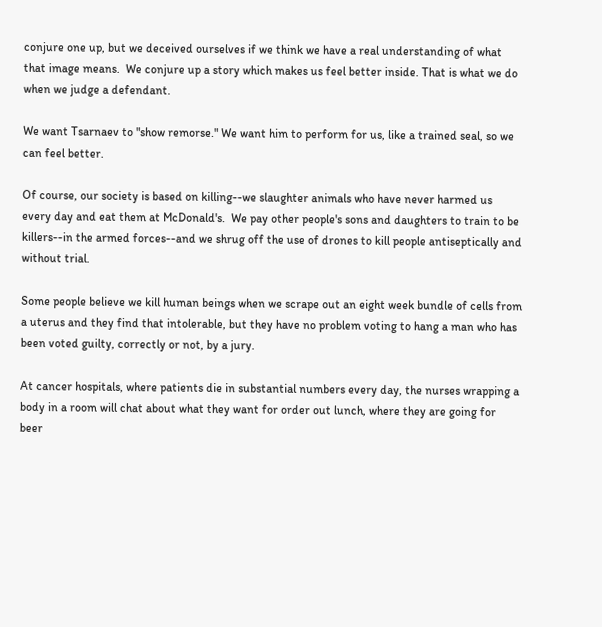conjure one up, but we deceived ourselves if we think we have a real understanding of what that image means.  We conjure up a story which makes us feel better inside. That is what we do when we judge a defendant.

We want Tsarnaev to "show remorse." We want him to perform for us, like a trained seal, so we can feel better.

Of course, our society is based on killing--we slaughter animals who have never harmed us every day and eat them at McDonald's.  We pay other people's sons and daughters to train to be killers--in the armed forces--and we shrug off the use of drones to kill people antiseptically and without trial.

Some people believe we kill human beings when we scrape out an eight week bundle of cells from a uterus and they find that intolerable, but they have no problem voting to hang a man who has been voted guilty, correctly or not, by a jury.

At cancer hospitals, where patients die in substantial numbers every day, the nurses wrapping a body in a room will chat about what they want for order out lunch, where they are going for beer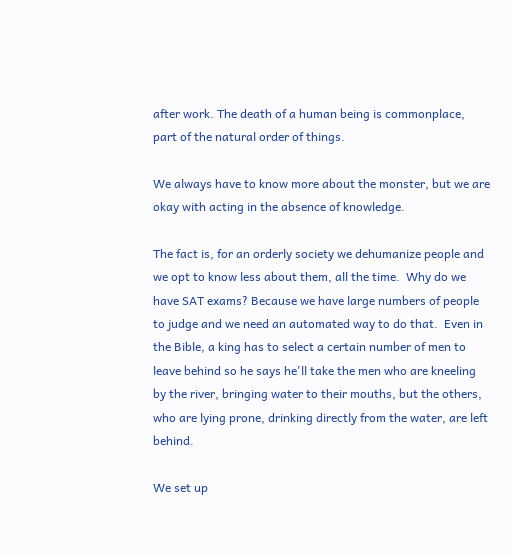after work. The death of a human being is commonplace, part of the natural order of things.

We always have to know more about the monster, but we are okay with acting in the absence of knowledge.

The fact is, for an orderly society we dehumanize people and we opt to know less about them, all the time.  Why do we have SAT exams? Because we have large numbers of people to judge and we need an automated way to do that.  Even in the Bible, a king has to select a certain number of men to leave behind so he says he'll take the men who are kneeling by the river, bringing water to their mouths, but the others, who are lying prone, drinking directly from the water, are left behind.

We set up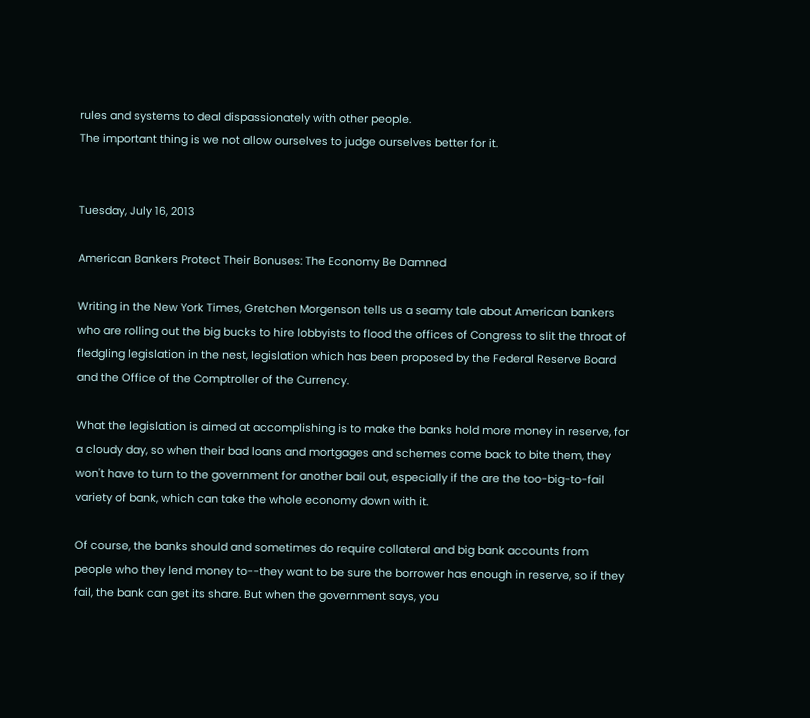rules and systems to deal dispassionately with other people.
The important thing is we not allow ourselves to judge ourselves better for it.


Tuesday, July 16, 2013

American Bankers Protect Their Bonuses: The Economy Be Damned

Writing in the New York Times, Gretchen Morgenson tells us a seamy tale about American bankers who are rolling out the big bucks to hire lobbyists to flood the offices of Congress to slit the throat of fledgling legislation in the nest, legislation which has been proposed by the Federal Reserve Board and the Office of the Comptroller of the Currency.

What the legislation is aimed at accomplishing is to make the banks hold more money in reserve, for a cloudy day, so when their bad loans and mortgages and schemes come back to bite them, they won't have to turn to the government for another bail out, especially if the are the too-big-to-fail variety of bank, which can take the whole economy down with it.

Of course, the banks should and sometimes do require collateral and big bank accounts from people who they lend money to--they want to be sure the borrower has enough in reserve, so if they fail, the bank can get its share. But when the government says, you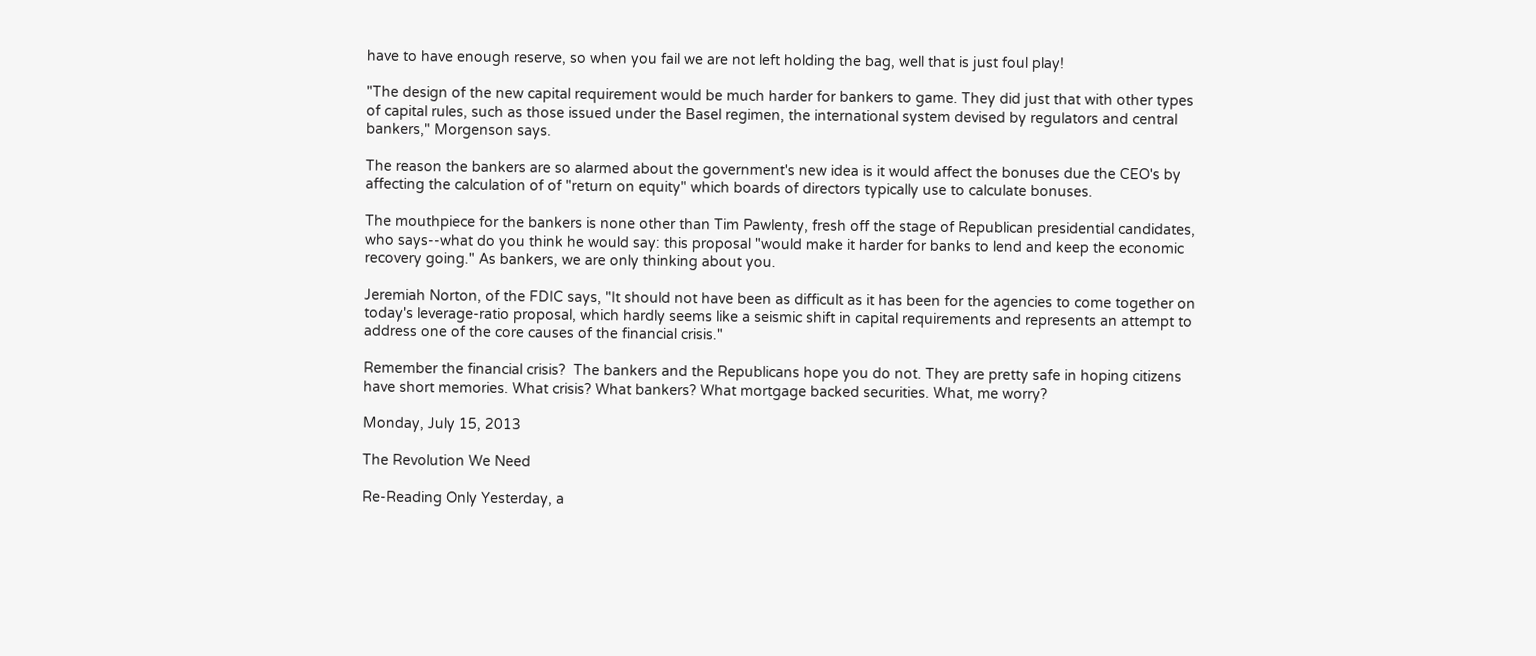have to have enough reserve, so when you fail we are not left holding the bag, well that is just foul play!

"The design of the new capital requirement would be much harder for bankers to game. They did just that with other types of capital rules, such as those issued under the Basel regimen, the international system devised by regulators and central bankers," Morgenson says.

The reason the bankers are so alarmed about the government's new idea is it would affect the bonuses due the CEO's by affecting the calculation of of "return on equity" which boards of directors typically use to calculate bonuses.

The mouthpiece for the bankers is none other than Tim Pawlenty, fresh off the stage of Republican presidential candidates, who says--what do you think he would say: this proposal "would make it harder for banks to lend and keep the economic recovery going." As bankers, we are only thinking about you.

Jeremiah Norton, of the FDIC says, "It should not have been as difficult as it has been for the agencies to come together on today's leverage-ratio proposal, which hardly seems like a seismic shift in capital requirements and represents an attempt to address one of the core causes of the financial crisis."

Remember the financial crisis?  The bankers and the Republicans hope you do not. They are pretty safe in hoping citizens have short memories. What crisis? What bankers? What mortgage backed securities. What, me worry?

Monday, July 15, 2013

The Revolution We Need

Re-Reading Only Yesterday, a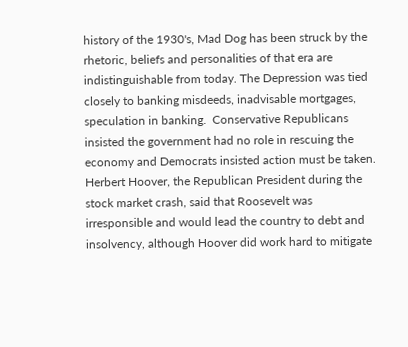history of the 1930's, Mad Dog has been struck by the rhetoric, beliefs and personalities of that era are indistinguishable from today. The Depression was tied closely to banking misdeeds, inadvisable mortgages, speculation in banking.  Conservative Republicans insisted the government had no role in rescuing the economy and Democrats insisted action must be taken.
Herbert Hoover, the Republican President during the stock market crash, said that Roosevelt was irresponsible and would lead the country to debt and insolvency, although Hoover did work hard to mitigate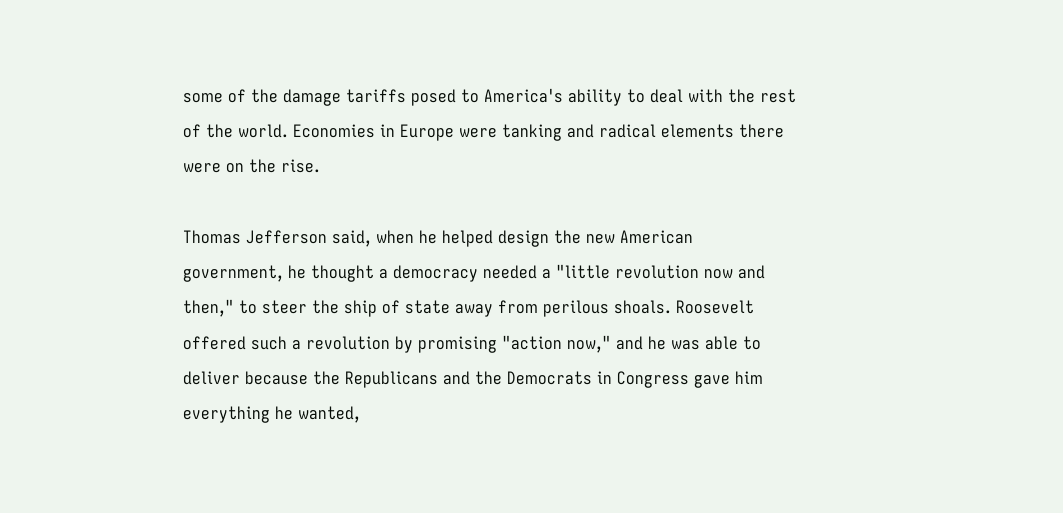some of the damage tariffs posed to America's ability to deal with the rest of the world. Economies in Europe were tanking and radical elements there were on the rise.

Thomas Jefferson said, when he helped design the new American government, he thought a democracy needed a "little revolution now and then," to steer the ship of state away from perilous shoals. Roosevelt offered such a revolution by promising "action now," and he was able to deliver because the Republicans and the Democrats in Congress gave him everything he wanted,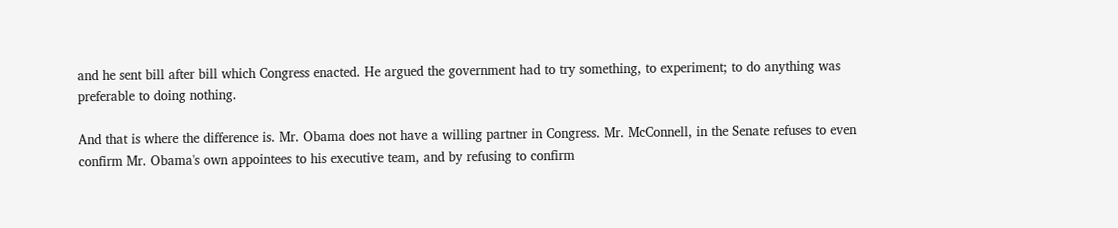and he sent bill after bill which Congress enacted. He argued the government had to try something, to experiment; to do anything was preferable to doing nothing.

And that is where the difference is. Mr. Obama does not have a willing partner in Congress. Mr. McConnell, in the Senate refuses to even confirm Mr. Obama's own appointees to his executive team, and by refusing to confirm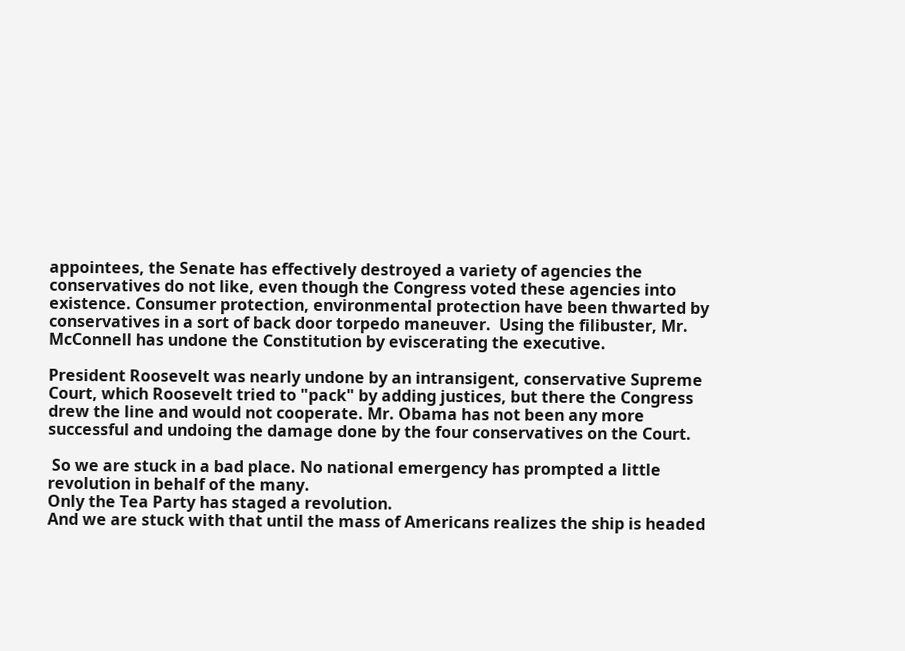appointees, the Senate has effectively destroyed a variety of agencies the conservatives do not like, even though the Congress voted these agencies into existence. Consumer protection, environmental protection have been thwarted by conservatives in a sort of back door torpedo maneuver.  Using the filibuster, Mr. McConnell has undone the Constitution by eviscerating the executive.

President Roosevelt was nearly undone by an intransigent, conservative Supreme Court, which Roosevelt tried to "pack" by adding justices, but there the Congress drew the line and would not cooperate. Mr. Obama has not been any more successful and undoing the damage done by the four conservatives on the Court.

 So we are stuck in a bad place. No national emergency has prompted a little revolution in behalf of the many.
Only the Tea Party has staged a revolution.
And we are stuck with that until the mass of Americans realizes the ship is headed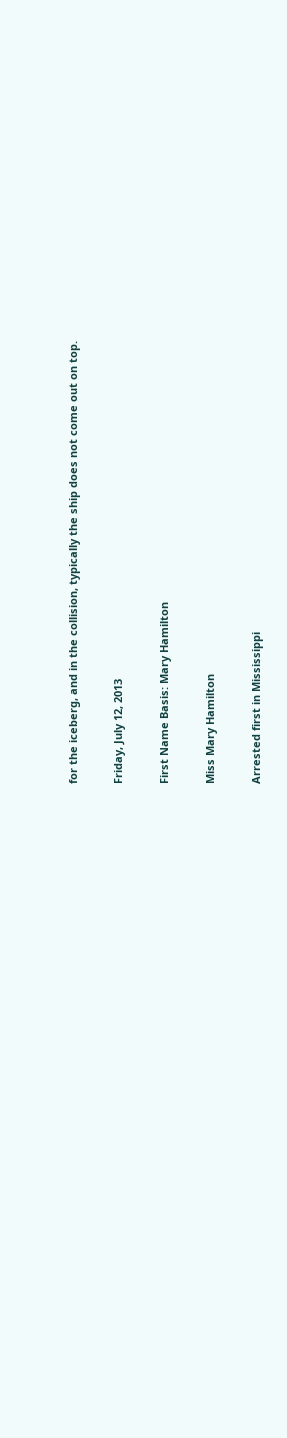for the iceberg, and in the collision, typically the ship does not come out on top.

Friday, July 12, 2013

First Name Basis: Mary Hamilton

Miss Mary Hamilton

Arrested first in Mississippi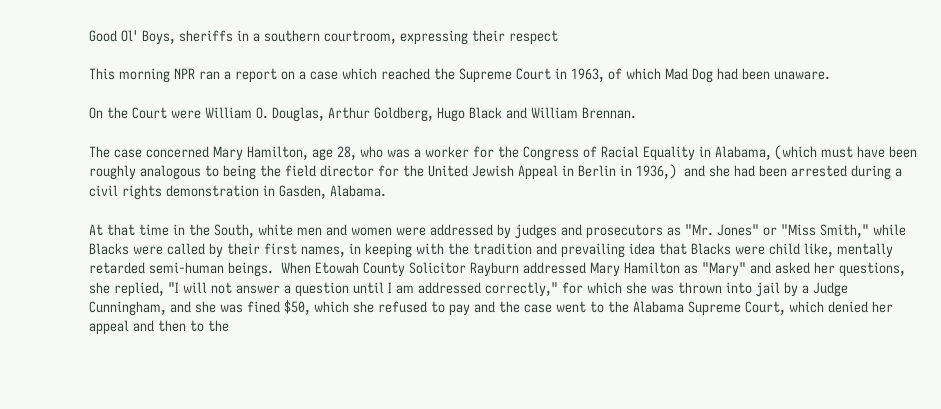Good Ol' Boys, sheriffs in a southern courtroom, expressing their respect

This morning NPR ran a report on a case which reached the Supreme Court in 1963, of which Mad Dog had been unaware.

On the Court were William O. Douglas, Arthur Goldberg, Hugo Black and William Brennan.

The case concerned Mary Hamilton, age 28, who was a worker for the Congress of Racial Equality in Alabama, (which must have been roughly analogous to being the field director for the United Jewish Appeal in Berlin in 1936,)  and she had been arrested during a civil rights demonstration in Gasden, Alabama.

At that time in the South, white men and women were addressed by judges and prosecutors as "Mr. Jones" or "Miss Smith," while Blacks were called by their first names, in keeping with the tradition and prevailing idea that Blacks were child like, mentally retarded semi-human beings.  When Etowah County Solicitor Rayburn addressed Mary Hamilton as "Mary" and asked her questions, she replied, "I will not answer a question until I am addressed correctly," for which she was thrown into jail by a Judge Cunningham, and she was fined $50, which she refused to pay and the case went to the Alabama Supreme Court, which denied her appeal and then to the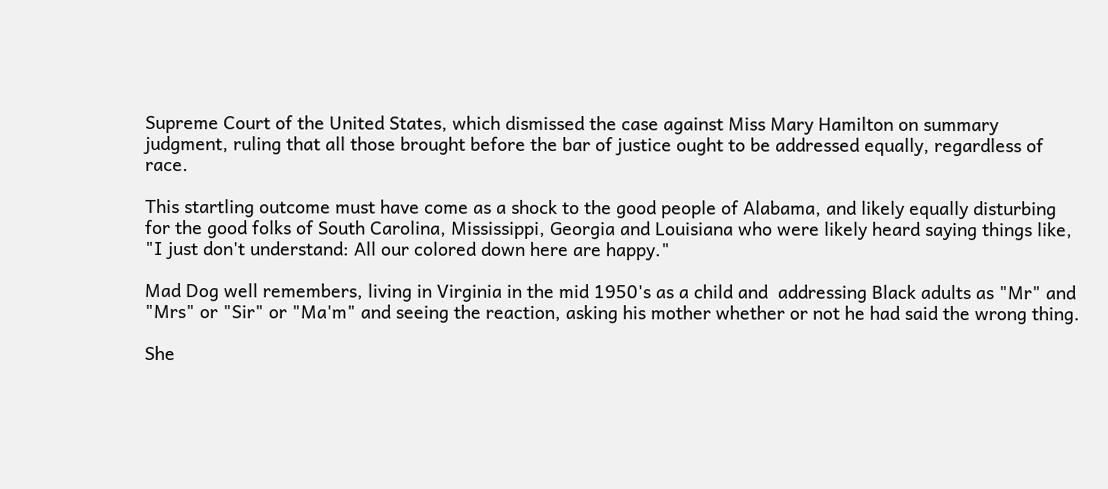Supreme Court of the United States, which dismissed the case against Miss Mary Hamilton on summary judgment, ruling that all those brought before the bar of justice ought to be addressed equally, regardless of race.

This startling outcome must have come as a shock to the good people of Alabama, and likely equally disturbing for the good folks of South Carolina, Mississippi, Georgia and Louisiana who were likely heard saying things like, "I just don't understand: All our colored down here are happy."

Mad Dog well remembers, living in Virginia in the mid 1950's as a child and  addressing Black adults as "Mr" and "Mrs" or "Sir" or "Ma'm" and seeing the reaction, asking his mother whether or not he had said the wrong thing.

She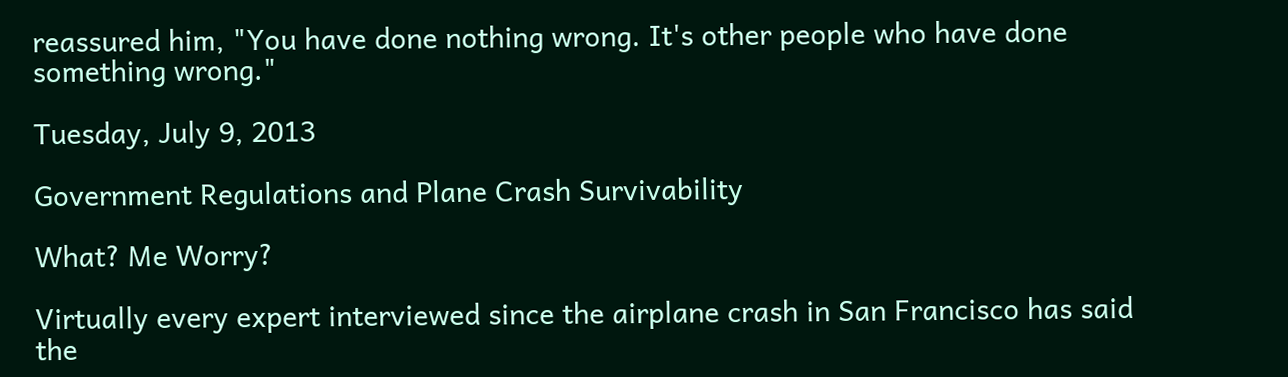reassured him, "You have done nothing wrong. It's other people who have done something wrong."

Tuesday, July 9, 2013

Government Regulations and Plane Crash Survivability

What? Me Worry?

Virtually every expert interviewed since the airplane crash in San Francisco has said the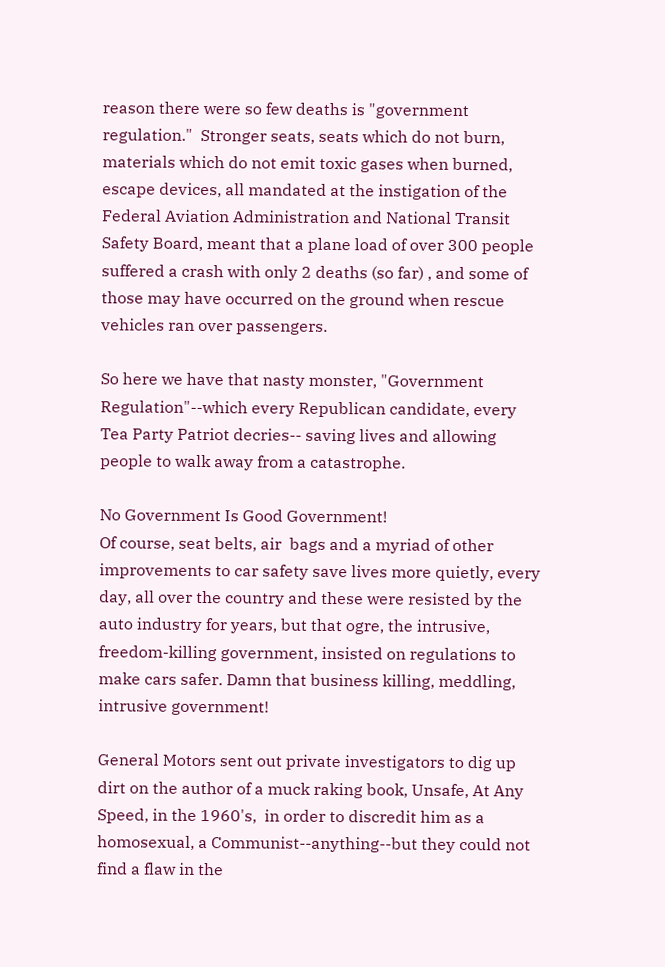reason there were so few deaths is "government regulation."  Stronger seats, seats which do not burn, materials which do not emit toxic gases when burned, escape devices, all mandated at the instigation of the  Federal Aviation Administration and National Transit Safety Board, meant that a plane load of over 300 people suffered a crash with only 2 deaths (so far) , and some of those may have occurred on the ground when rescue vehicles ran over passengers.

So here we have that nasty monster, "Government Regulation"--which every Republican candidate, every Tea Party Patriot decries-- saving lives and allowing people to walk away from a catastrophe.

No Government Is Good Government!
Of course, seat belts, air  bags and a myriad of other improvements to car safety save lives more quietly, every day, all over the country and these were resisted by the auto industry for years, but that ogre, the intrusive, freedom-killing government, insisted on regulations to make cars safer. Damn that business killing, meddling, intrusive government!

General Motors sent out private investigators to dig up dirt on the author of a muck raking book, Unsafe, At Any Speed, in the 1960's,  in order to discredit him as a homosexual, a Communist--anything--but they could not find a flaw in the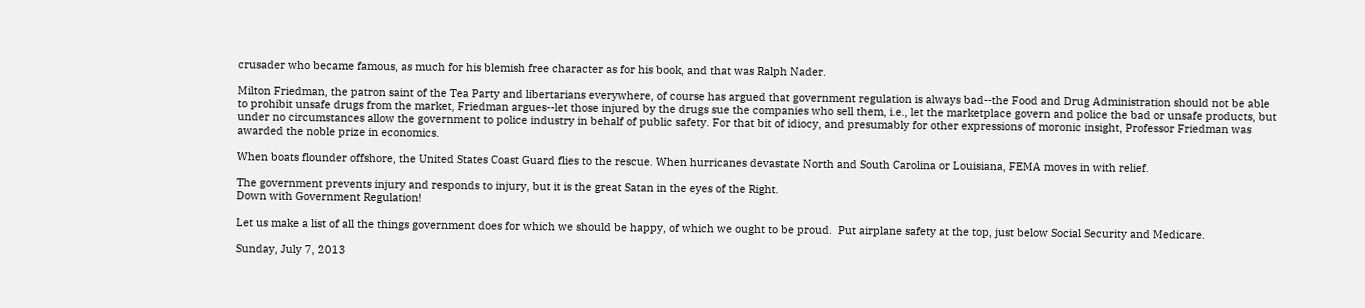crusader who became famous, as much for his blemish free character as for his book, and that was Ralph Nader.

Milton Friedman, the patron saint of the Tea Party and libertarians everywhere, of course has argued that government regulation is always bad--the Food and Drug Administration should not be able to prohibit unsafe drugs from the market, Friedman argues--let those injured by the drugs sue the companies who sell them, i.e., let the marketplace govern and police the bad or unsafe products, but under no circumstances allow the government to police industry in behalf of public safety. For that bit of idiocy, and presumably for other expressions of moronic insight, Professor Friedman was awarded the noble prize in economics.

When boats flounder offshore, the United States Coast Guard flies to the rescue. When hurricanes devastate North and South Carolina or Louisiana, FEMA moves in with relief.

The government prevents injury and responds to injury, but it is the great Satan in the eyes of the Right.
Down with Government Regulation!

Let us make a list of all the things government does for which we should be happy, of which we ought to be proud.  Put airplane safety at the top, just below Social Security and Medicare.

Sunday, July 7, 2013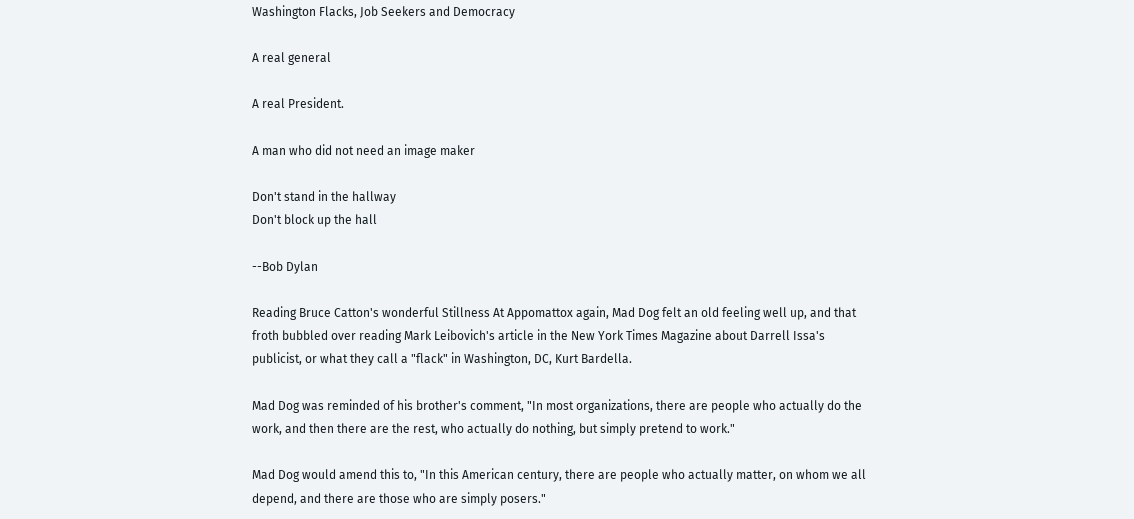Washington Flacks, Job Seekers and Democracy

A real general

A real President.

A man who did not need an image maker

Don't stand in the hallway
Don't block up the hall

--Bob Dylan

Reading Bruce Catton's wonderful Stillness At Appomattox again, Mad Dog felt an old feeling well up, and that froth bubbled over reading Mark Leibovich's article in the New York Times Magazine about Darrell Issa's publicist, or what they call a "flack" in Washington, DC, Kurt Bardella.

Mad Dog was reminded of his brother's comment, "In most organizations, there are people who actually do the work, and then there are the rest, who actually do nothing, but simply pretend to work."

Mad Dog would amend this to, "In this American century, there are people who actually matter, on whom we all depend, and there are those who are simply posers."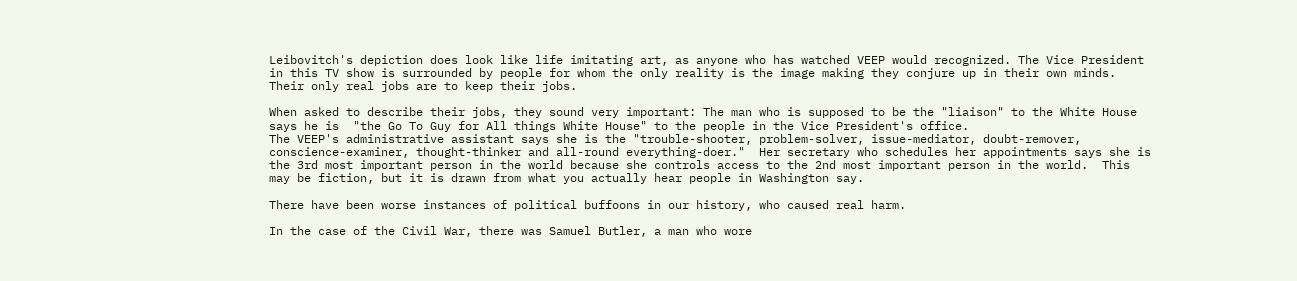Leibovitch's depiction does look like life imitating art, as anyone who has watched VEEP would recognized. The Vice President in this TV show is surrounded by people for whom the only reality is the image making they conjure up in their own minds. Their only real jobs are to keep their jobs.

When asked to describe their jobs, they sound very important: The man who is supposed to be the "liaison" to the White House says he is  "the Go To Guy for All things White House" to the people in the Vice President's office.
The VEEP's administrative assistant says she is the "trouble-shooter, problem-solver, issue-mediator, doubt-remover, conscience-examiner, thought-thinker and all-round everything-doer."  Her secretary who schedules her appointments says she is the 3rd most important person in the world because she controls access to the 2nd most important person in the world.  This may be fiction, but it is drawn from what you actually hear people in Washington say.

There have been worse instances of political buffoons in our history, who caused real harm.

In the case of the Civil War, there was Samuel Butler, a man who wore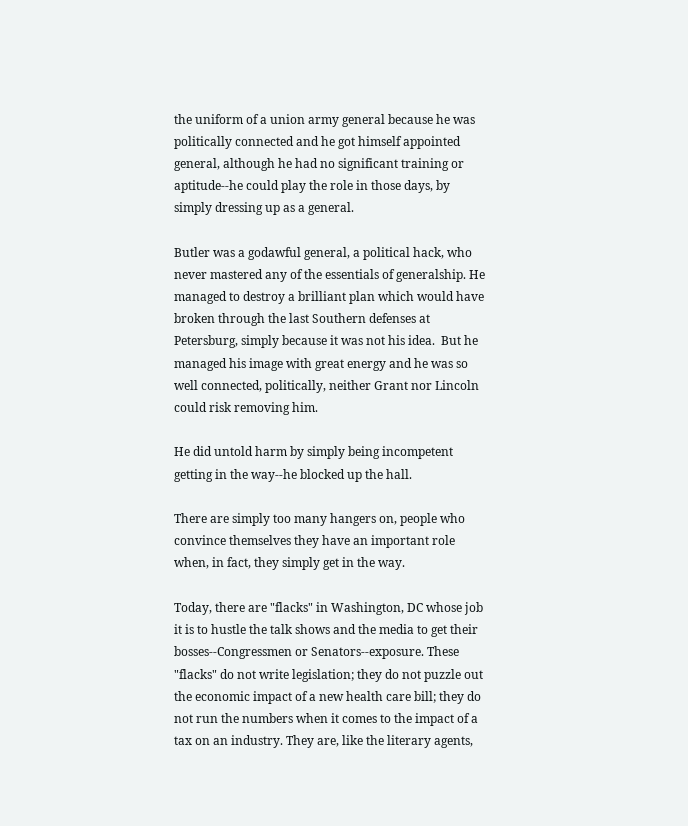the uniform of a union army general because he was politically connected and he got himself appointed general, although he had no significant training or aptitude--he could play the role in those days, by simply dressing up as a general.

Butler was a godawful general, a political hack, who never mastered any of the essentials of generalship. He managed to destroy a brilliant plan which would have broken through the last Southern defenses at Petersburg, simply because it was not his idea.  But he managed his image with great energy and he was so well connected, politically, neither Grant nor Lincoln could risk removing him.

He did untold harm by simply being incompetent getting in the way--he blocked up the hall.

There are simply too many hangers on, people who convince themselves they have an important role when, in fact, they simply get in the way.

Today, there are "flacks" in Washington, DC whose job it is to hustle the talk shows and the media to get their bosses--Congressmen or Senators--exposure. These "flacks" do not write legislation; they do not puzzle out the economic impact of a new health care bill; they do not run the numbers when it comes to the impact of a tax on an industry. They are, like the literary agents,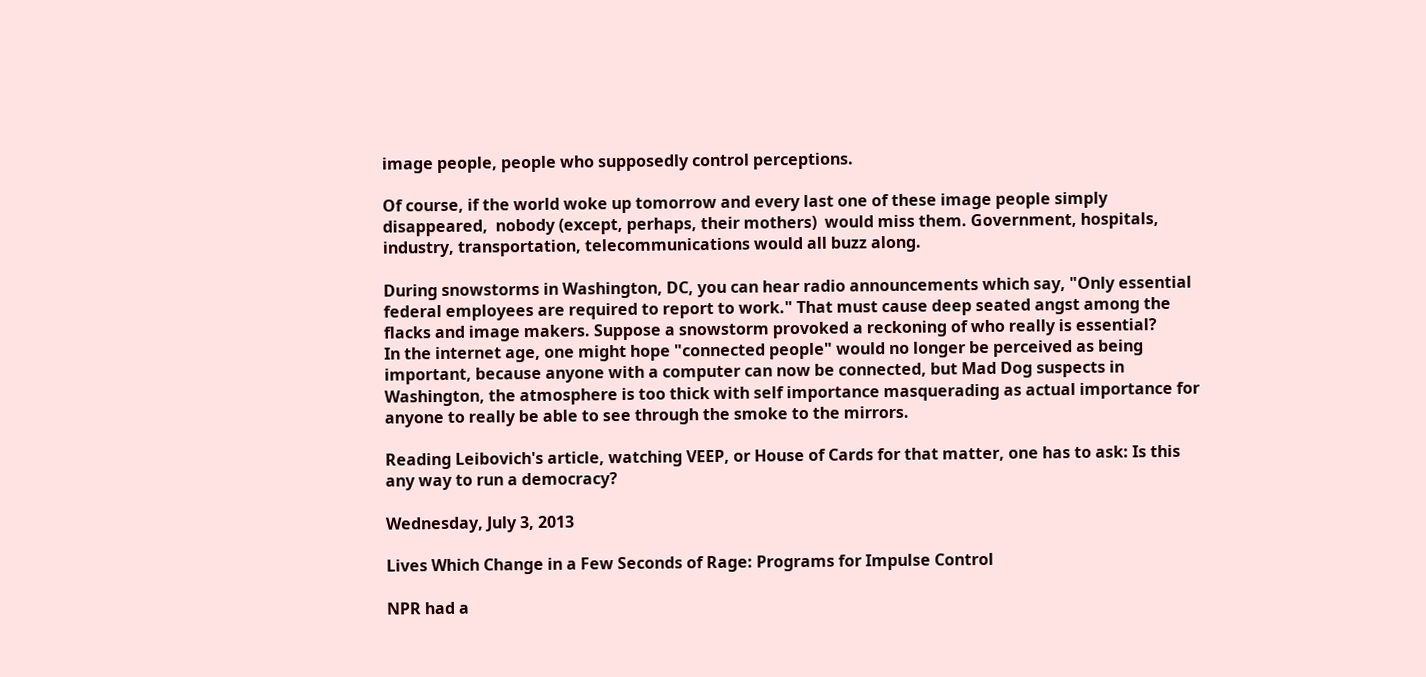image people, people who supposedly control perceptions.

Of course, if the world woke up tomorrow and every last one of these image people simply disappeared,  nobody (except, perhaps, their mothers)  would miss them. Government, hospitals, industry, transportation, telecommunications would all buzz along.

During snowstorms in Washington, DC, you can hear radio announcements which say, "Only essential federal employees are required to report to work." That must cause deep seated angst among the flacks and image makers. Suppose a snowstorm provoked a reckoning of who really is essential?
In the internet age, one might hope "connected people" would no longer be perceived as being important, because anyone with a computer can now be connected, but Mad Dog suspects in Washington, the atmosphere is too thick with self importance masquerading as actual importance for anyone to really be able to see through the smoke to the mirrors.

Reading Leibovich's article, watching VEEP, or House of Cards for that matter, one has to ask: Is this any way to run a democracy?

Wednesday, July 3, 2013

Lives Which Change in a Few Seconds of Rage: Programs for Impulse Control

NPR had a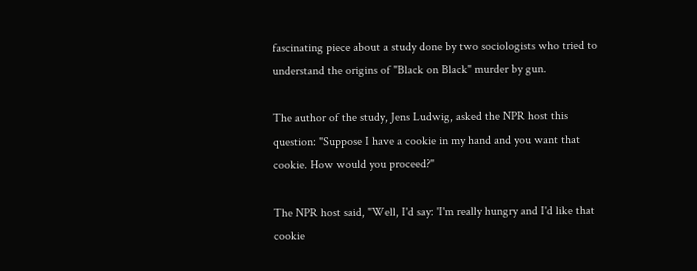fascinating piece about a study done by two sociologists who tried to understand the origins of "Black on Black" murder by gun.

The author of the study, Jens Ludwig, asked the NPR host this question: "Suppose I have a cookie in my hand and you want that cookie. How would you proceed?"

The NPR host said, "Well, I'd say: 'I'm really hungry and I'd like that cookie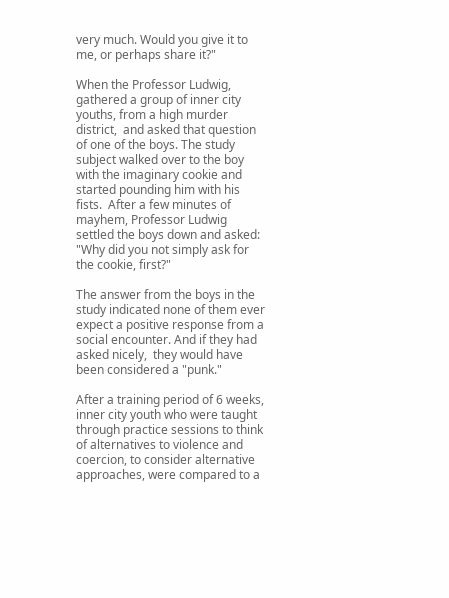very much. Would you give it to me, or perhaps share it?"

When the Professor Ludwig,  gathered a group of inner city youths, from a high murder district,  and asked that question of one of the boys. The study subject walked over to the boy with the imaginary cookie and started pounding him with his fists.  After a few minutes of mayhem, Professor Ludwig settled the boys down and asked:  "Why did you not simply ask for the cookie, first?"

The answer from the boys in the study indicated none of them ever expect a positive response from a social encounter. And if they had asked nicely,  they would have been considered a "punk."

After a training period of 6 weeks, inner city youth who were taught through practice sessions to think of alternatives to violence and coercion, to consider alternative approaches, were compared to a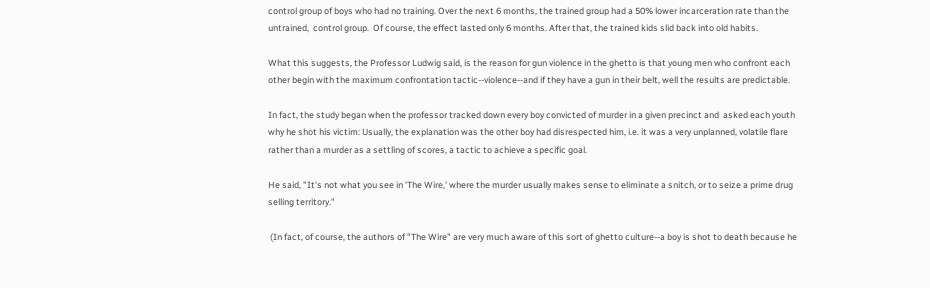control group of boys who had no training. Over the next 6 months, the trained group had a 50% lower incarceration rate than the untrained,  control group.  Of course, the effect lasted only 6 months. After that, the trained kids slid back into old habits.

What this suggests, the Professor Ludwig said, is the reason for gun violence in the ghetto is that young men who confront each other begin with the maximum confrontation tactic--violence--and if they have a gun in their belt, well the results are predictable.

In fact, the study began when the professor tracked down every boy convicted of murder in a given precinct and  asked each youth why he shot his victim: Usually, the explanation was the other boy had disrespected him, i.e. it was a very unplanned, volatile flare rather than a murder as a settling of scores, a tactic to achieve a specific goal.

He said, "It's not what you see in 'The Wire,' where the murder usually makes sense to eliminate a snitch, or to seize a prime drug selling territory."

 (In fact, of course, the authors of "The Wire" are very much aware of this sort of ghetto culture--a boy is shot to death because he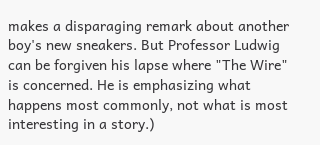makes a disparaging remark about another boy's new sneakers. But Professor Ludwig can be forgiven his lapse where "The Wire" is concerned. He is emphasizing what happens most commonly, not what is most interesting in a story.)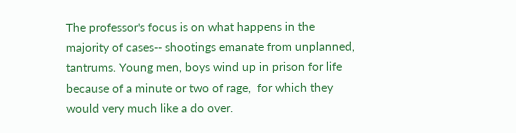The professor's focus is on what happens in the majority of cases-- shootings emanate from unplanned, tantrums. Young men, boys wind up in prison for life because of a minute or two of rage,  for which they would very much like a do over.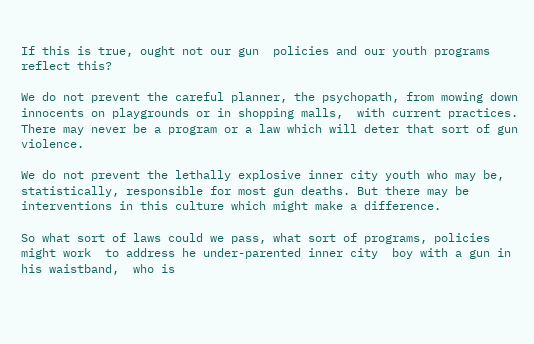If this is true, ought not our gun  policies and our youth programs reflect this?

We do not prevent the careful planner, the psychopath, from mowing down innocents on playgrounds or in shopping malls,  with current practices. There may never be a program or a law which will deter that sort of gun violence.

We do not prevent the lethally explosive inner city youth who may be, statistically, responsible for most gun deaths. But there may be interventions in this culture which might make a difference.

So what sort of laws could we pass, what sort of programs, policies might work  to address he under-parented inner city  boy with a gun in his waistband,  who is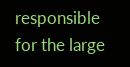responsible for the large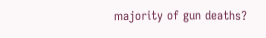majority of gun deaths?